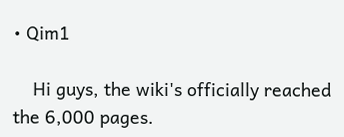• Qim1

    Hi guys, the wiki's officially reached the 6,000 pages.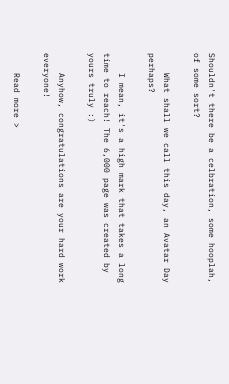Shouldn't there be a celbration, some hooplah, of some sort?

    What shall we call this day, an Avatar Day perhaps?

    I mean, it's a high mark that takes a long time to reach! The 6,000 page was created by yours truly :)

    Anyhow, congratulations are your hard work everyone!

    Read more >